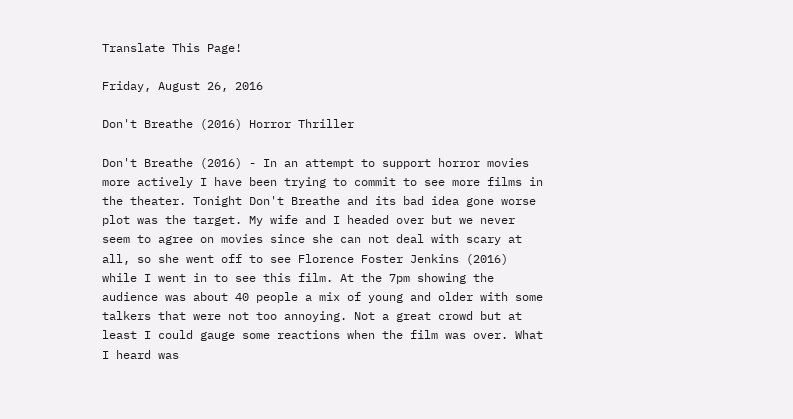Translate This Page!

Friday, August 26, 2016

Don't Breathe (2016) Horror Thriller

Don't Breathe (2016) - In an attempt to support horror movies more actively I have been trying to commit to see more films in the theater. Tonight Don't Breathe and its bad idea gone worse plot was the target. My wife and I headed over but we never seem to agree on movies since she can not deal with scary at all, so she went off to see Florence Foster Jenkins (2016) while I went in to see this film. At the 7pm showing the audience was about 40 people a mix of young and older with some talkers that were not too annoying. Not a great crowd but at least I could gauge some reactions when the film was over. What I heard was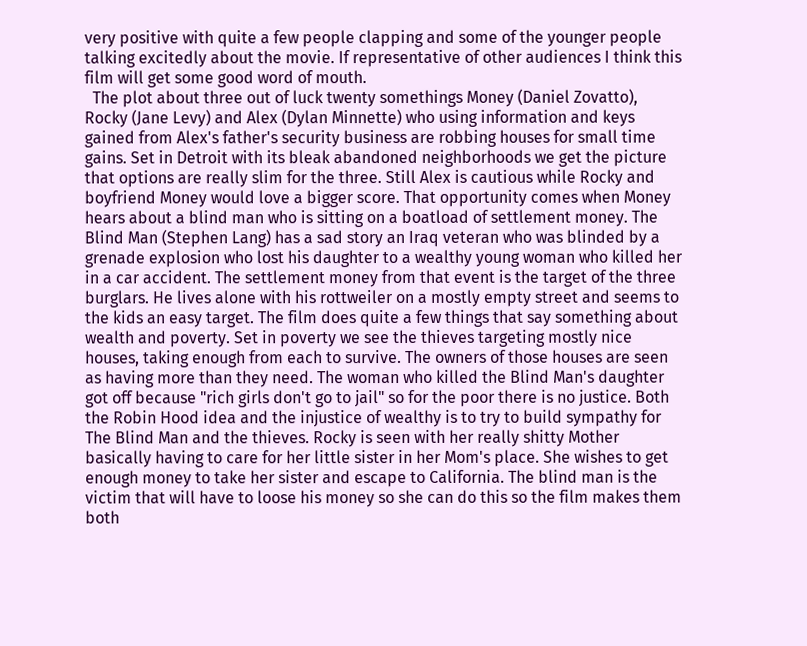very positive with quite a few people clapping and some of the younger people talking excitedly about the movie. If representative of other audiences I think this film will get some good word of mouth.
  The plot about three out of luck twenty somethings Money (Daniel Zovatto), Rocky (Jane Levy) and Alex (Dylan Minnette) who using information and keys gained from Alex's father's security business are robbing houses for small time gains. Set in Detroit with its bleak abandoned neighborhoods we get the picture that options are really slim for the three. Still Alex is cautious while Rocky and boyfriend Money would love a bigger score. That opportunity comes when Money hears about a blind man who is sitting on a boatload of settlement money. The Blind Man (Stephen Lang) has a sad story an Iraq veteran who was blinded by a grenade explosion who lost his daughter to a wealthy young woman who killed her in a car accident. The settlement money from that event is the target of the three burglars. He lives alone with his rottweiler on a mostly empty street and seems to the kids an easy target. The film does quite a few things that say something about wealth and poverty. Set in poverty we see the thieves targeting mostly nice houses, taking enough from each to survive. The owners of those houses are seen as having more than they need. The woman who killed the Blind Man's daughter got off because "rich girls don't go to jail" so for the poor there is no justice. Both the Robin Hood idea and the injustice of wealthy is to try to build sympathy for The Blind Man and the thieves. Rocky is seen with her really shitty Mother basically having to care for her little sister in her Mom's place. She wishes to get enough money to take her sister and escape to California. The blind man is the victim that will have to loose his money so she can do this so the film makes them both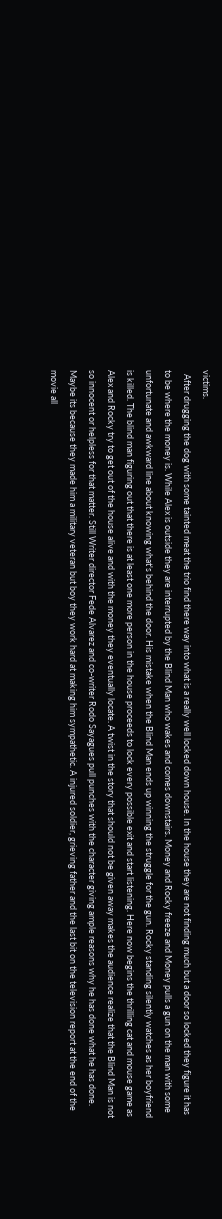victims.
  After drugging the dog with some tainted meat the trio find there way into what is a really well locked down house. In the house they are not finding much but a door so locked they figure it has to be where the money is. While Alex is outside they are interrupted by the Blind Man who wakes and comes downstairs. Money and Rocky freeze and Money pulls a gun on the man with some unfortunate and awkward line about knowing what's behind the door. His mistake when the Blind Man ends up winning the struggle for the gun. Rocky standing silently watches as her boyfriend is killed. The blind man figuring out that there is at least one more person in the house proceeds to lock every possible exit and start listening. Here now begins the thrilling cat and mouse game as Alex and Rocky try to get out of the house alive and with the money they eventually locate. A twist in the story that should not be given away makes the audience realize that the Blind Man is not so innocent or helpless for that matter. Still Writer director Fede Alvarez and co-writer Rodo Sayagues pull punches with the character giving ample reasons why he has done what he has done. Maybe its because they made him a military veteran but boy they work hard at making him sympathetic. A injured soldier, grieving father and the last bit on the television report at the end of the movie all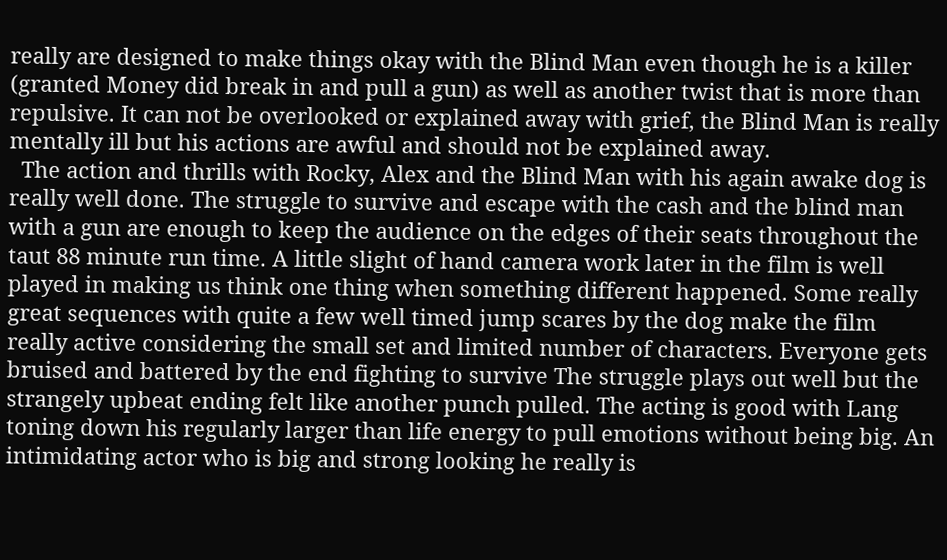really are designed to make things okay with the Blind Man even though he is a killer (granted Money did break in and pull a gun) as well as another twist that is more than repulsive. It can not be overlooked or explained away with grief, the Blind Man is really mentally ill but his actions are awful and should not be explained away.
  The action and thrills with Rocky, Alex and the Blind Man with his again awake dog is really well done. The struggle to survive and escape with the cash and the blind man with a gun are enough to keep the audience on the edges of their seats throughout the taut 88 minute run time. A little slight of hand camera work later in the film is well played in making us think one thing when something different happened. Some really great sequences with quite a few well timed jump scares by the dog make the film really active considering the small set and limited number of characters. Everyone gets bruised and battered by the end fighting to survive The struggle plays out well but the strangely upbeat ending felt like another punch pulled. The acting is good with Lang toning down his regularly larger than life energy to pull emotions without being big. An intimidating actor who is big and strong looking he really is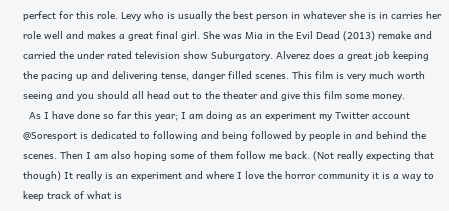perfect for this role. Levy who is usually the best person in whatever she is in carries her role well and makes a great final girl. She was Mia in the Evil Dead (2013) remake and carried the under rated television show Suburgatory. Alverez does a great job keeping the pacing up and delivering tense, danger filled scenes. This film is very much worth seeing and you should all head out to the theater and give this film some money.
  As I have done so far this year; I am doing as an experiment my Twitter account @Soresport is dedicated to following and being followed by people in and behind the scenes. Then I am also hoping some of them follow me back. (Not really expecting that though) It really is an experiment and where I love the horror community it is a way to keep track of what is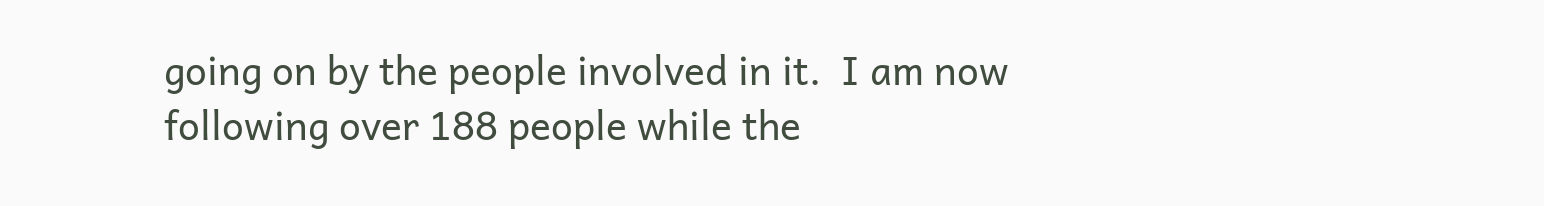going on by the people involved in it.  I am now following over 188 people while the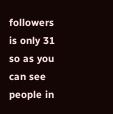followers is only 31 so as you can see people in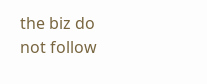the biz do not follow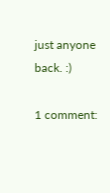just anyone back. :)

1 comment: